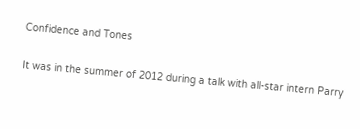Confidence and Tones

It was in the summer of 2012 during a talk with all-star intern Parry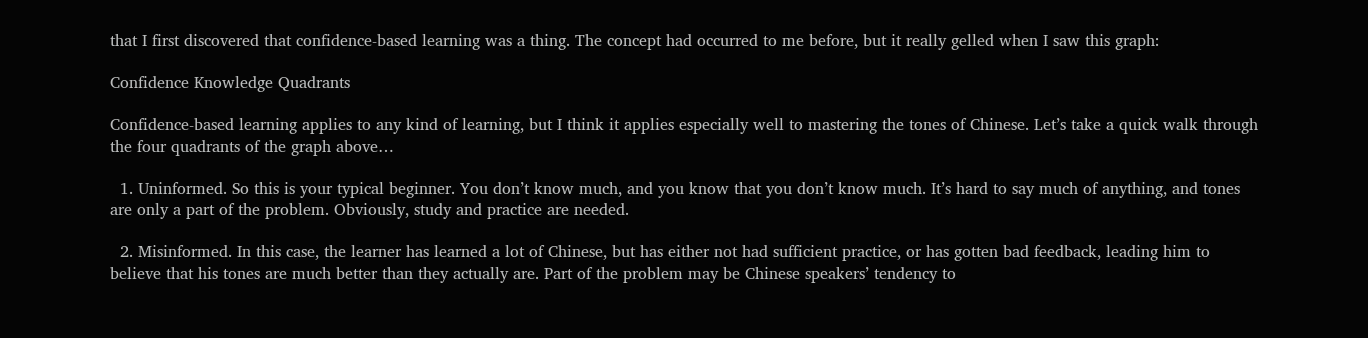that I first discovered that confidence-based learning was a thing. The concept had occurred to me before, but it really gelled when I saw this graph:

Confidence Knowledge Quadrants

Confidence-based learning applies to any kind of learning, but I think it applies especially well to mastering the tones of Chinese. Let’s take a quick walk through the four quadrants of the graph above…

  1. Uninformed. So this is your typical beginner. You don’t know much, and you know that you don’t know much. It’s hard to say much of anything, and tones are only a part of the problem. Obviously, study and practice are needed.

  2. Misinformed. In this case, the learner has learned a lot of Chinese, but has either not had sufficient practice, or has gotten bad feedback, leading him to believe that his tones are much better than they actually are. Part of the problem may be Chinese speakers’ tendency to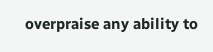overpraise any ability to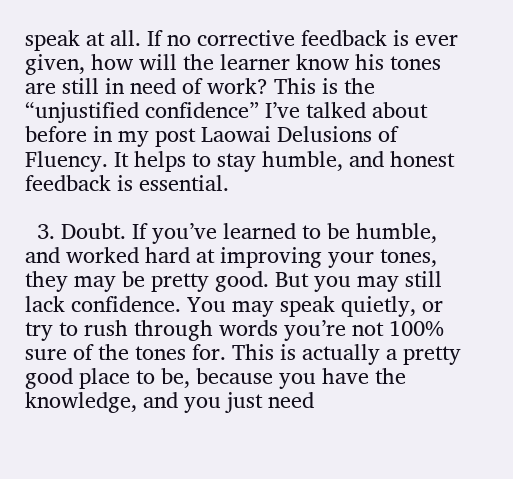speak at all. If no corrective feedback is ever given, how will the learner know his tones are still in need of work? This is the “unjustified confidence” I’ve talked about before in my post Laowai Delusions of Fluency. It helps to stay humble, and honest feedback is essential.

  3. Doubt. If you’ve learned to be humble, and worked hard at improving your tones, they may be pretty good. But you may still lack confidence. You may speak quietly, or try to rush through words you’re not 100% sure of the tones for. This is actually a pretty good place to be, because you have the knowledge, and you just need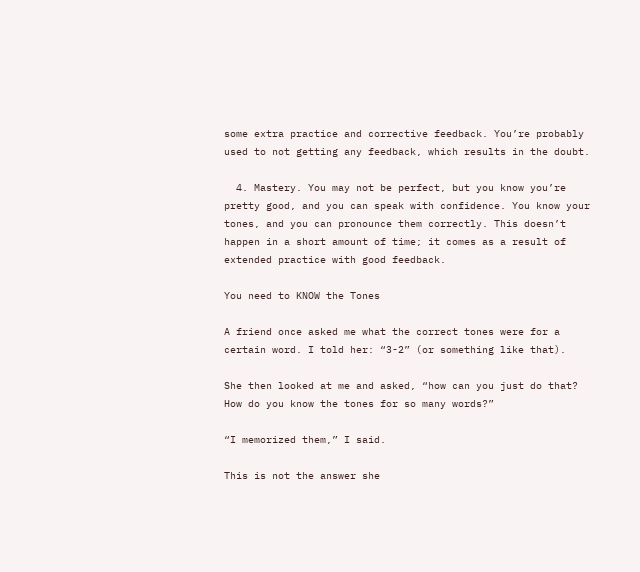some extra practice and corrective feedback. You’re probably used to not getting any feedback, which results in the doubt.

  4. Mastery. You may not be perfect, but you know you’re pretty good, and you can speak with confidence. You know your tones, and you can pronounce them correctly. This doesn’t happen in a short amount of time; it comes as a result of extended practice with good feedback.

You need to KNOW the Tones

A friend once asked me what the correct tones were for a certain word. I told her: “3-2” (or something like that).

She then looked at me and asked, “how can you just do that? How do you know the tones for so many words?”

“I memorized them,” I said.

This is not the answer she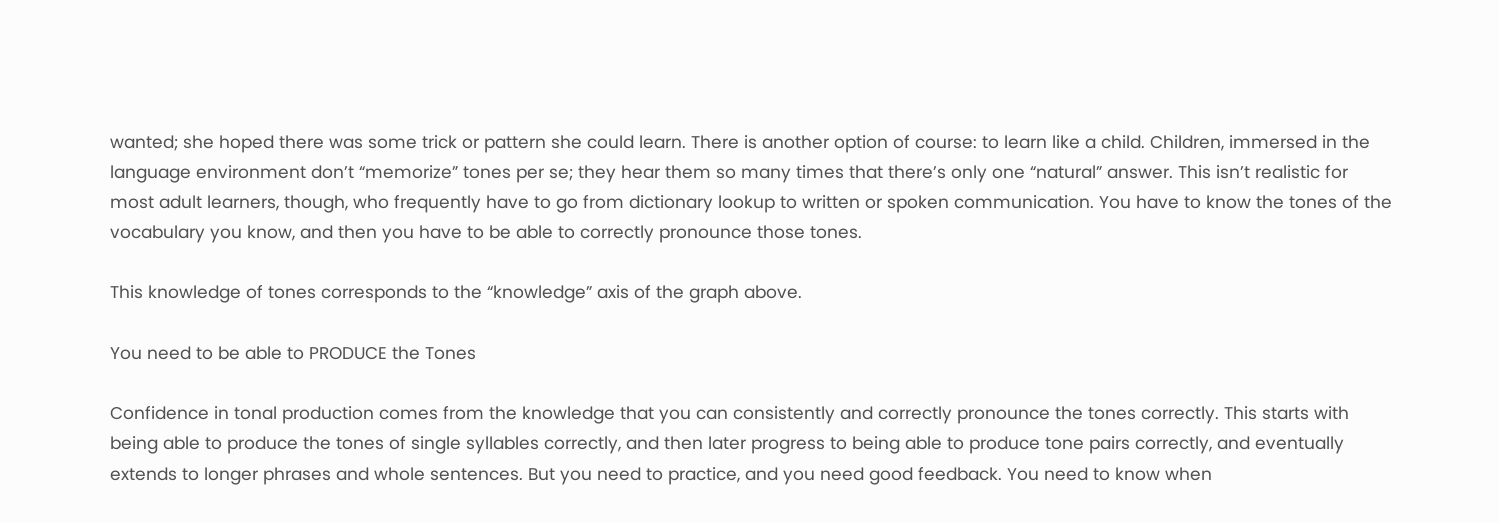wanted; she hoped there was some trick or pattern she could learn. There is another option of course: to learn like a child. Children, immersed in the language environment don’t “memorize” tones per se; they hear them so many times that there’s only one “natural” answer. This isn’t realistic for most adult learners, though, who frequently have to go from dictionary lookup to written or spoken communication. You have to know the tones of the vocabulary you know, and then you have to be able to correctly pronounce those tones.

This knowledge of tones corresponds to the “knowledge” axis of the graph above.

You need to be able to PRODUCE the Tones

Confidence in tonal production comes from the knowledge that you can consistently and correctly pronounce the tones correctly. This starts with being able to produce the tones of single syllables correctly, and then later progress to being able to produce tone pairs correctly, and eventually extends to longer phrases and whole sentences. But you need to practice, and you need good feedback. You need to know when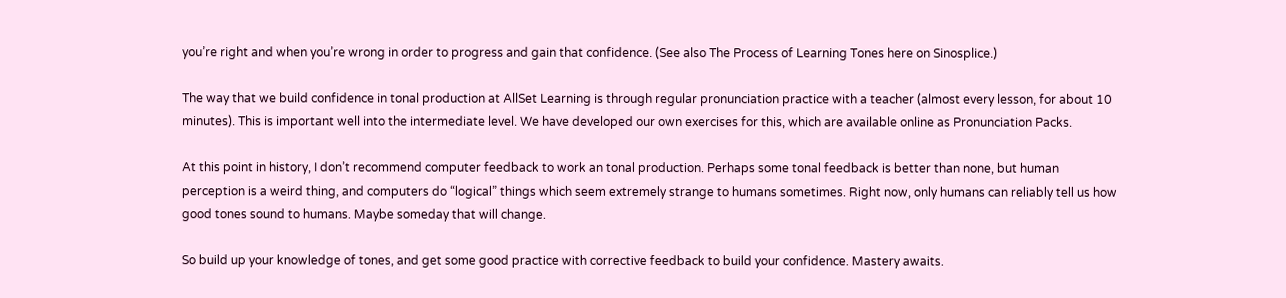you’re right and when you’re wrong in order to progress and gain that confidence. (See also The Process of Learning Tones here on Sinosplice.)

The way that we build confidence in tonal production at AllSet Learning is through regular pronunciation practice with a teacher (almost every lesson, for about 10 minutes). This is important well into the intermediate level. We have developed our own exercises for this, which are available online as Pronunciation Packs.

At this point in history, I don’t recommend computer feedback to work an tonal production. Perhaps some tonal feedback is better than none, but human perception is a weird thing, and computers do “logical” things which seem extremely strange to humans sometimes. Right now, only humans can reliably tell us how good tones sound to humans. Maybe someday that will change.

So build up your knowledge of tones, and get some good practice with corrective feedback to build your confidence. Mastery awaits.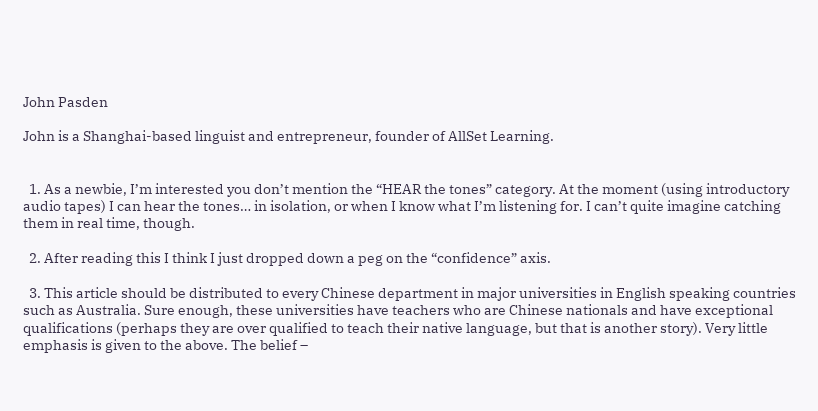John Pasden

John is a Shanghai-based linguist and entrepreneur, founder of AllSet Learning.


  1. As a newbie, I’m interested you don’t mention the “HEAR the tones” category. At the moment (using introductory audio tapes) I can hear the tones… in isolation, or when I know what I’m listening for. I can’t quite imagine catching them in real time, though.

  2. After reading this I think I just dropped down a peg on the “confidence” axis.

  3. This article should be distributed to every Chinese department in major universities in English speaking countries such as Australia. Sure enough, these universities have teachers who are Chinese nationals and have exceptional qualifications (perhaps they are over qualified to teach their native language, but that is another story). Very little emphasis is given to the above. The belief –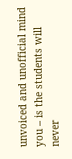unvoiced and unofficial mind you – is the students will never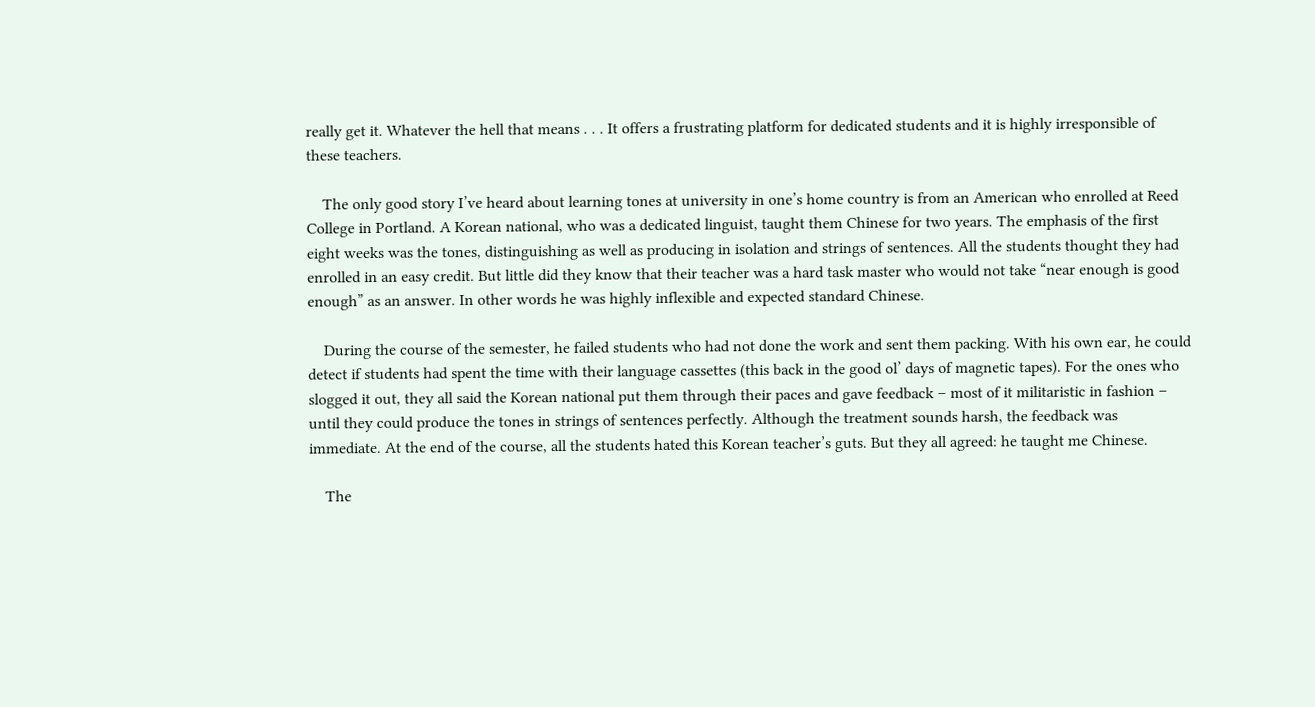really get it. Whatever the hell that means . . . It offers a frustrating platform for dedicated students and it is highly irresponsible of these teachers.

    The only good story I’ve heard about learning tones at university in one’s home country is from an American who enrolled at Reed College in Portland. A Korean national, who was a dedicated linguist, taught them Chinese for two years. The emphasis of the first eight weeks was the tones, distinguishing as well as producing in isolation and strings of sentences. All the students thought they had enrolled in an easy credit. But little did they know that their teacher was a hard task master who would not take “near enough is good enough” as an answer. In other words he was highly inflexible and expected standard Chinese.

    During the course of the semester, he failed students who had not done the work and sent them packing. With his own ear, he could detect if students had spent the time with their language cassettes (this back in the good ol’ days of magnetic tapes). For the ones who slogged it out, they all said the Korean national put them through their paces and gave feedback – most of it militaristic in fashion – until they could produce the tones in strings of sentences perfectly. Although the treatment sounds harsh, the feedback was immediate. At the end of the course, all the students hated this Korean teacher’s guts. But they all agreed: he taught me Chinese.

    The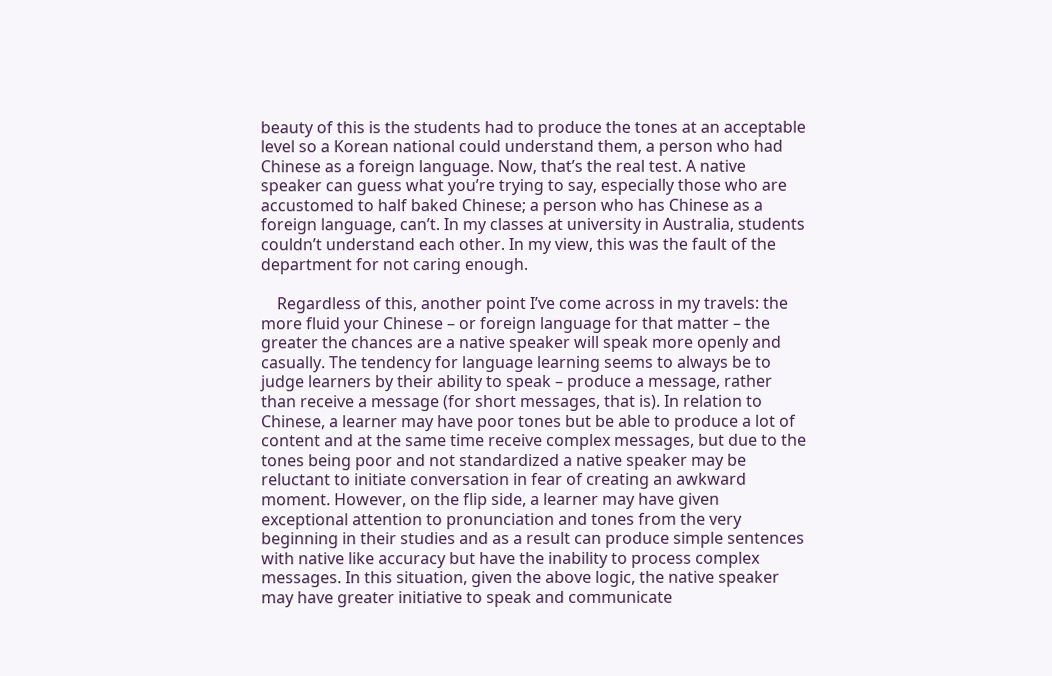beauty of this is the students had to produce the tones at an acceptable level so a Korean national could understand them, a person who had Chinese as a foreign language. Now, that’s the real test. A native speaker can guess what you’re trying to say, especially those who are accustomed to half baked Chinese; a person who has Chinese as a foreign language, can’t. In my classes at university in Australia, students couldn’t understand each other. In my view, this was the fault of the department for not caring enough.

    Regardless of this, another point I’ve come across in my travels: the more fluid your Chinese – or foreign language for that matter – the greater the chances are a native speaker will speak more openly and casually. The tendency for language learning seems to always be to judge learners by their ability to speak – produce a message, rather than receive a message (for short messages, that is). In relation to Chinese, a learner may have poor tones but be able to produce a lot of content and at the same time receive complex messages, but due to the tones being poor and not standardized a native speaker may be reluctant to initiate conversation in fear of creating an awkward moment. However, on the flip side, a learner may have given exceptional attention to pronunciation and tones from the very beginning in their studies and as a result can produce simple sentences with native like accuracy but have the inability to process complex messages. In this situation, given the above logic, the native speaker may have greater initiative to speak and communicate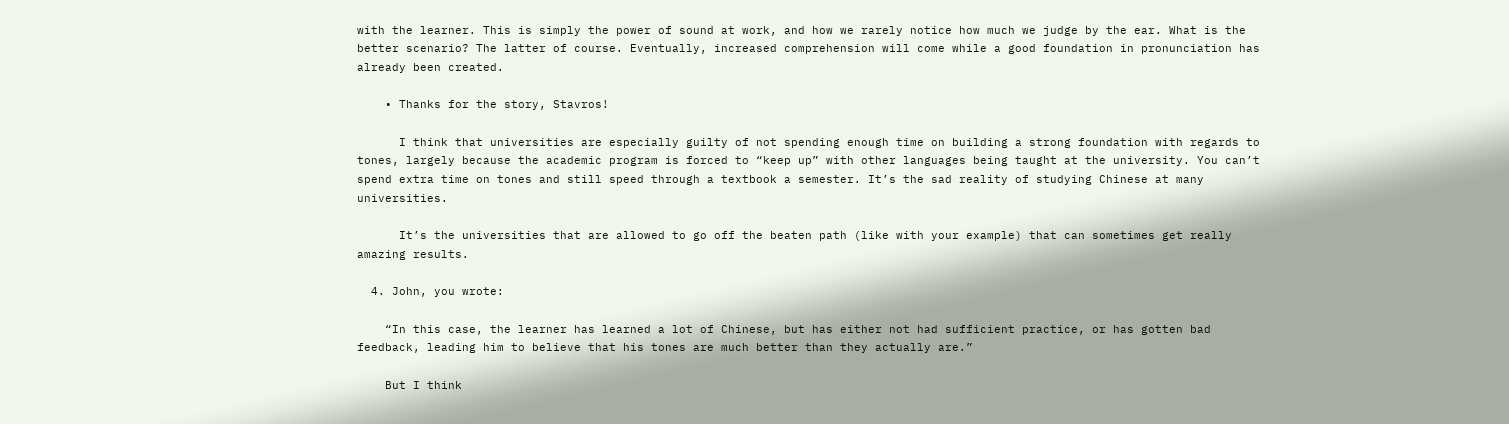with the learner. This is simply the power of sound at work, and how we rarely notice how much we judge by the ear. What is the better scenario? The latter of course. Eventually, increased comprehension will come while a good foundation in pronunciation has already been created.

    • Thanks for the story, Stavros!

      I think that universities are especially guilty of not spending enough time on building a strong foundation with regards to tones, largely because the academic program is forced to “keep up” with other languages being taught at the university. You can’t spend extra time on tones and still speed through a textbook a semester. It’s the sad reality of studying Chinese at many universities.

      It’s the universities that are allowed to go off the beaten path (like with your example) that can sometimes get really amazing results.

  4. John, you wrote:

    “In this case, the learner has learned a lot of Chinese, but has either not had sufficient practice, or has gotten bad feedback, leading him to believe that his tones are much better than they actually are.”

    But I think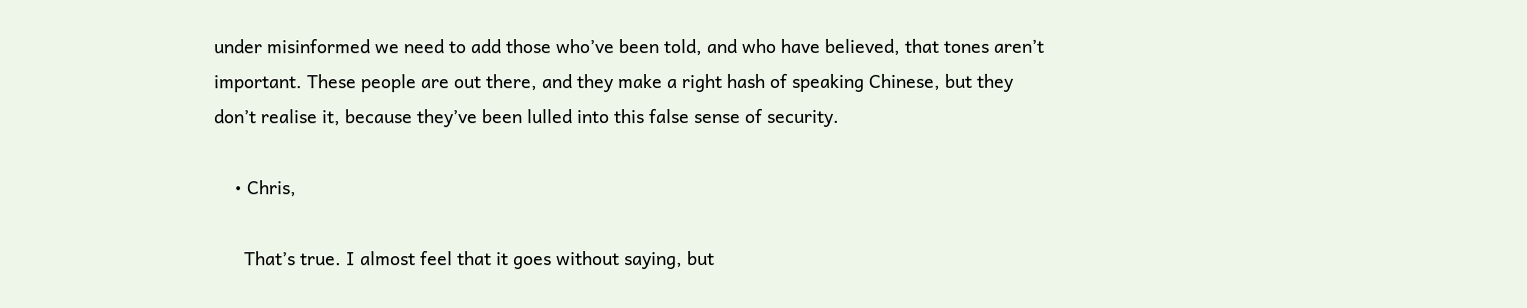under misinformed we need to add those who’ve been told, and who have believed, that tones aren’t important. These people are out there, and they make a right hash of speaking Chinese, but they don’t realise it, because they’ve been lulled into this false sense of security.

    • Chris,

      That’s true. I almost feel that it goes without saying, but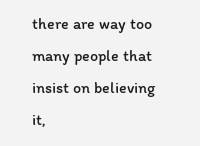there are way too many people that insist on believing it,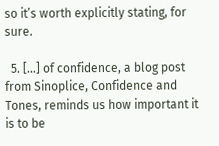so it’s worth explicitly stating, for sure.

  5. […] of confidence, a blog post from Sinoplice, Confidence and Tones, reminds us how important it is to be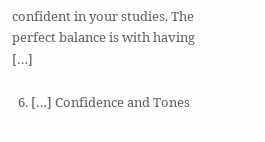confident in your studies. The perfect balance is with having […]

  6. […] Confidence and Tones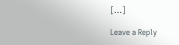[…]

Leave a Reply